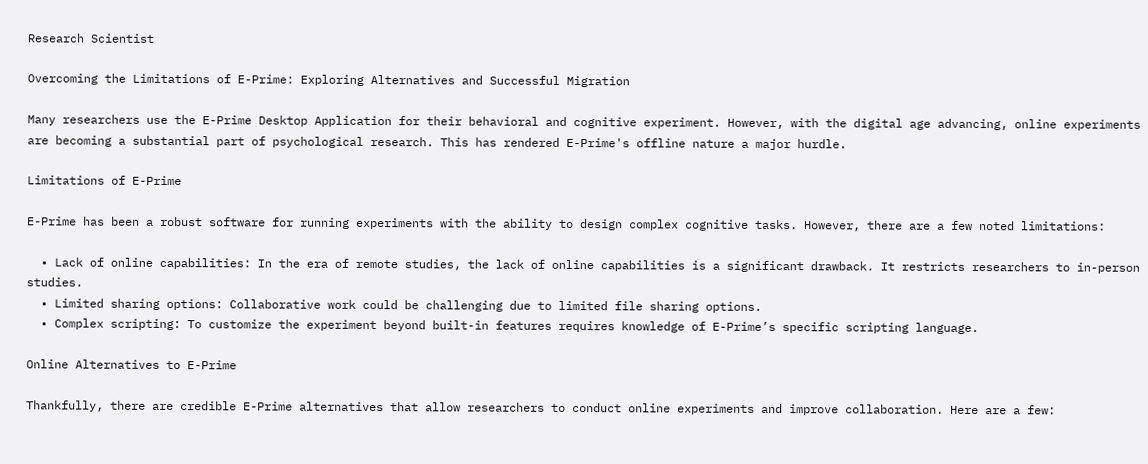Research Scientist

Overcoming the Limitations of E-Prime: Exploring Alternatives and Successful Migration

Many researchers use the E-Prime Desktop Application for their behavioral and cognitive experiment. However, with the digital age advancing, online experiments are becoming a substantial part of psychological research. This has rendered E-Prime's offline nature a major hurdle.

Limitations of E-Prime

E-Prime has been a robust software for running experiments with the ability to design complex cognitive tasks. However, there are a few noted limitations:

  • Lack of online capabilities: In the era of remote studies, the lack of online capabilities is a significant drawback. It restricts researchers to in-person studies.
  • Limited sharing options: Collaborative work could be challenging due to limited file sharing options.
  • Complex scripting: To customize the experiment beyond built-in features requires knowledge of E-Prime’s specific scripting language.

Online Alternatives to E-Prime

Thankfully, there are credible E-Prime alternatives that allow researchers to conduct online experiments and improve collaboration. Here are a few: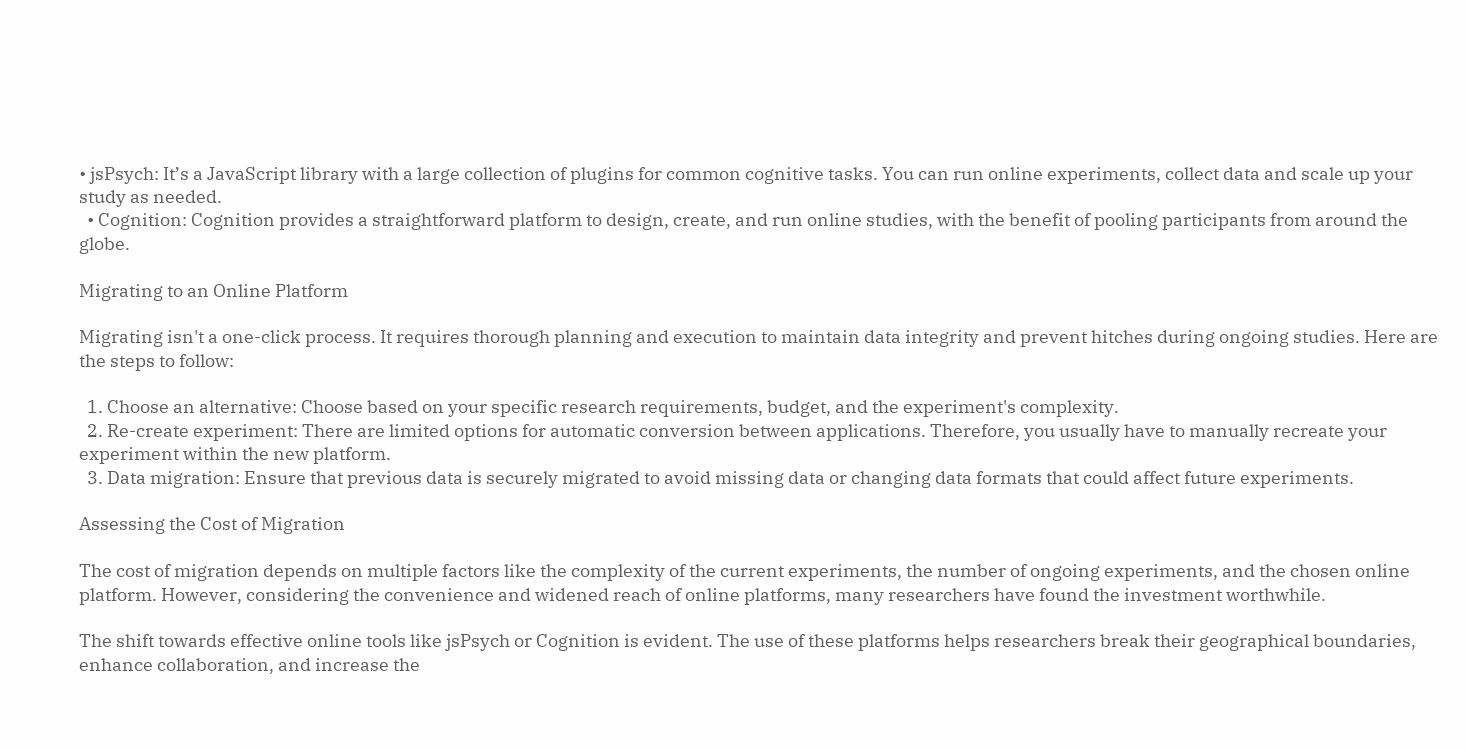• jsPsych: It’s a JavaScript library with a large collection of plugins for common cognitive tasks. You can run online experiments, collect data and scale up your study as needed.
  • Cognition: Cognition provides a straightforward platform to design, create, and run online studies, with the benefit of pooling participants from around the globe.

Migrating to an Online Platform

Migrating isn't a one-click process. It requires thorough planning and execution to maintain data integrity and prevent hitches during ongoing studies. Here are the steps to follow:

  1. Choose an alternative: Choose based on your specific research requirements, budget, and the experiment's complexity.
  2. Re-create experiment: There are limited options for automatic conversion between applications. Therefore, you usually have to manually recreate your experiment within the new platform.
  3. Data migration: Ensure that previous data is securely migrated to avoid missing data or changing data formats that could affect future experiments.

Assessing the Cost of Migration

The cost of migration depends on multiple factors like the complexity of the current experiments, the number of ongoing experiments, and the chosen online platform. However, considering the convenience and widened reach of online platforms, many researchers have found the investment worthwhile.

The shift towards effective online tools like jsPsych or Cognition is evident. The use of these platforms helps researchers break their geographical boundaries, enhance collaboration, and increase the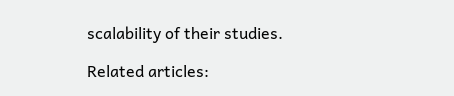scalability of their studies.

Related articles: